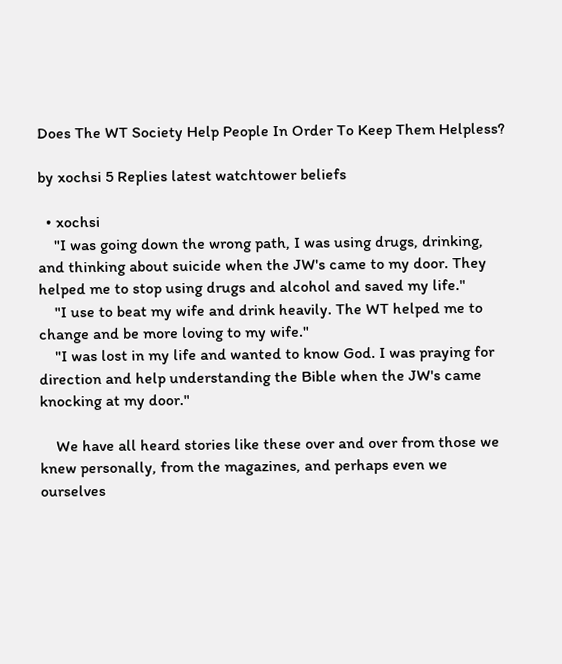Does The WT Society Help People In Order To Keep Them Helpless?

by xochsi 5 Replies latest watchtower beliefs

  • xochsi
    "I was going down the wrong path, I was using drugs, drinking, and thinking about suicide when the JW's came to my door. They helped me to stop using drugs and alcohol and saved my life."
    "I use to beat my wife and drink heavily. The WT helped me to change and be more loving to my wife."
    "I was lost in my life and wanted to know God. I was praying for direction and help understanding the Bible when the JW's came knocking at my door."

    We have all heard stories like these over and over from those we knew personally, from the magazines, and perhaps even we ourselves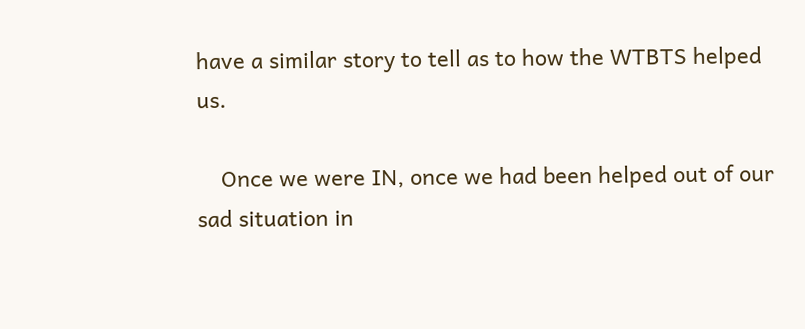have a similar story to tell as to how the WTBTS helped us.

    Once we were IN, once we had been helped out of our sad situation in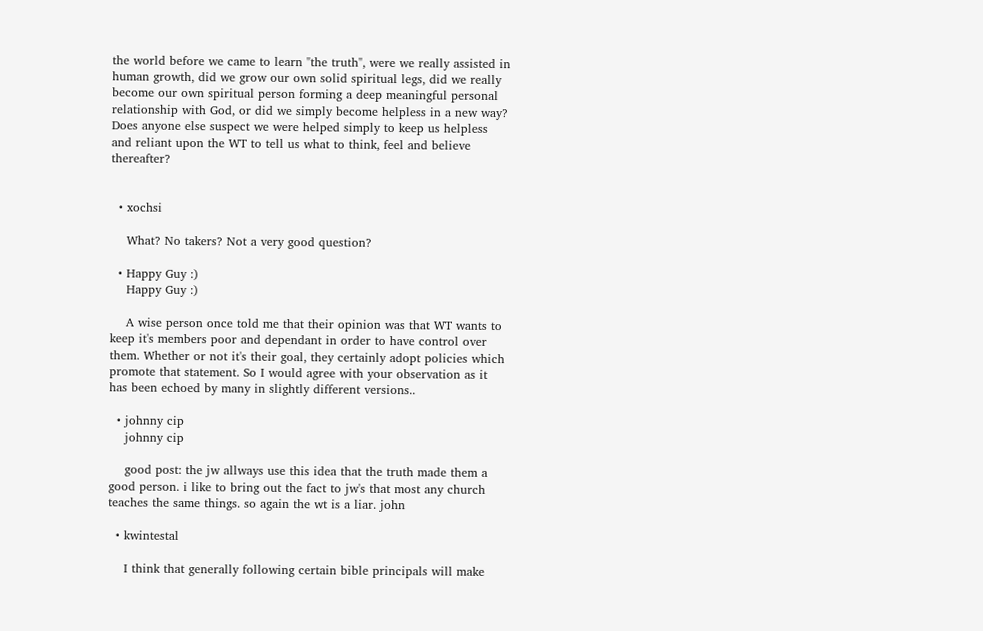the world before we came to learn "the truth", were we really assisted in human growth, did we grow our own solid spiritual legs, did we really become our own spiritual person forming a deep meaningful personal relationship with God, or did we simply become helpless in a new way? Does anyone else suspect we were helped simply to keep us helpless and reliant upon the WT to tell us what to think, feel and believe thereafter?


  • xochsi

    What? No takers? Not a very good question?

  • Happy Guy :)
    Happy Guy :)

    A wise person once told me that their opinion was that WT wants to keep it's members poor and dependant in order to have control over them. Whether or not it's their goal, they certainly adopt policies which promote that statement. So I would agree with your observation as it has been echoed by many in slightly different versions..

  • johnny cip
    johnny cip

    good post: the jw allways use this idea that the truth made them a good person. i like to bring out the fact to jw's that most any church teaches the same things. so again the wt is a liar. john

  • kwintestal

    I think that generally following certain bible principals will make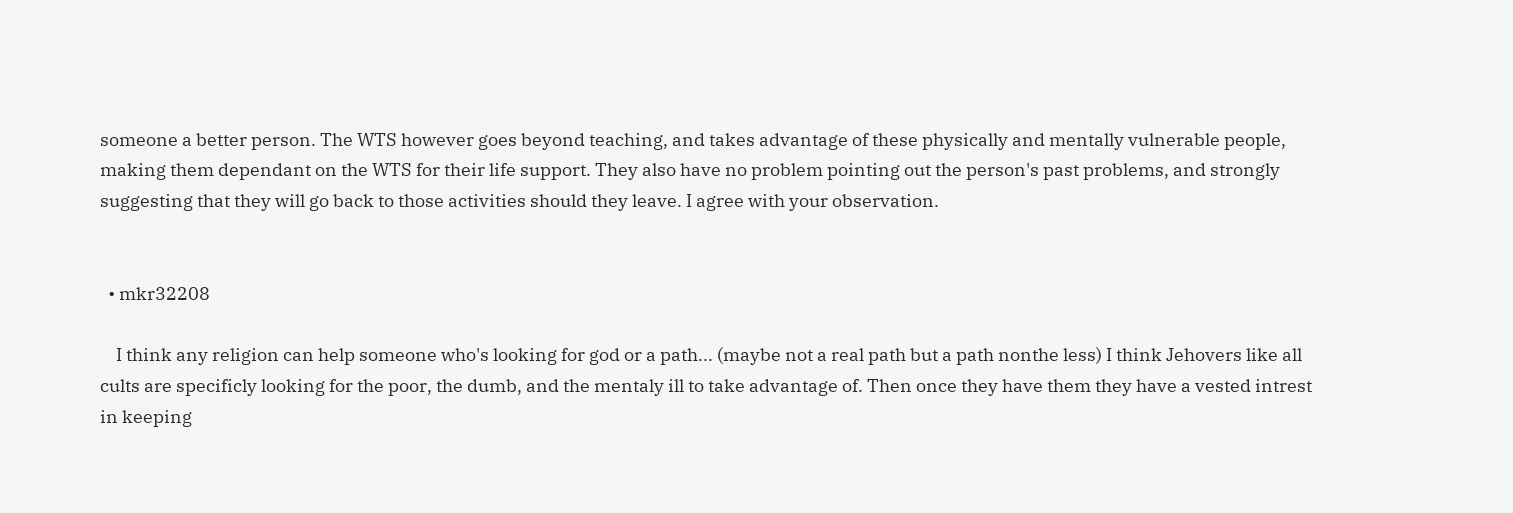someone a better person. The WTS however goes beyond teaching, and takes advantage of these physically and mentally vulnerable people, making them dependant on the WTS for their life support. They also have no problem pointing out the person's past problems, and strongly suggesting that they will go back to those activities should they leave. I agree with your observation.


  • mkr32208

    I think any religion can help someone who's looking for god or a path... (maybe not a real path but a path nonthe less) I think Jehovers like all cults are specificly looking for the poor, the dumb, and the mentaly ill to take advantage of. Then once they have them they have a vested intrest in keeping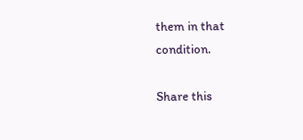them in that condition.

Share this